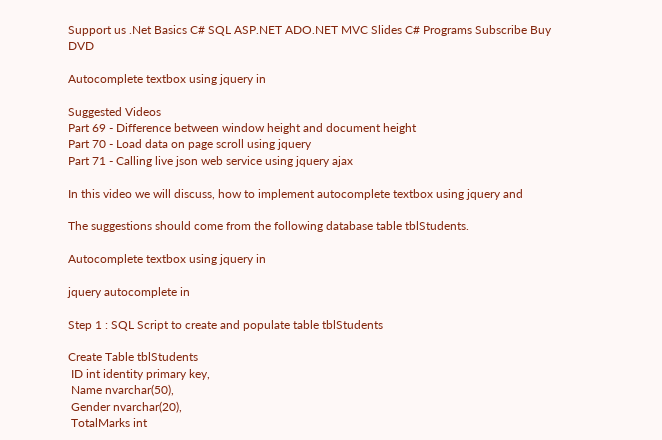Support us .Net Basics C# SQL ASP.NET ADO.NET MVC Slides C# Programs Subscribe Buy DVD

Autocomplete textbox using jquery in

Suggested Videos
Part 69 - Difference between window height and document height
Part 70 - Load data on page scroll using jquery
Part 71 - Calling live json web service using jquery ajax

In this video we will discuss, how to implement autocomplete textbox using jquery and

The suggestions should come from the following database table tblStudents.

Autocomplete textbox using jquery in

jquery autocomplete in

Step 1 : SQL Script to create and populate table tblStudents

Create Table tblStudents
 ID int identity primary key,
 Name nvarchar(50),
 Gender nvarchar(20),
 TotalMarks int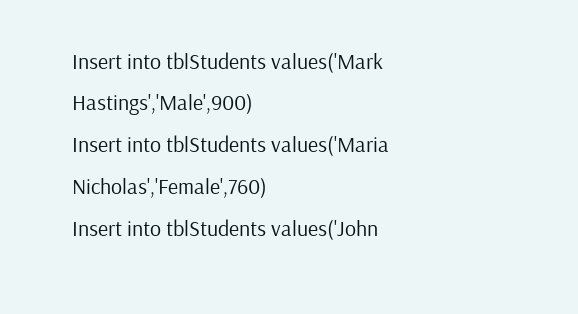Insert into tblStudents values('Mark Hastings','Male',900)
Insert into tblStudents values('Maria Nicholas','Female',760)
Insert into tblStudents values('John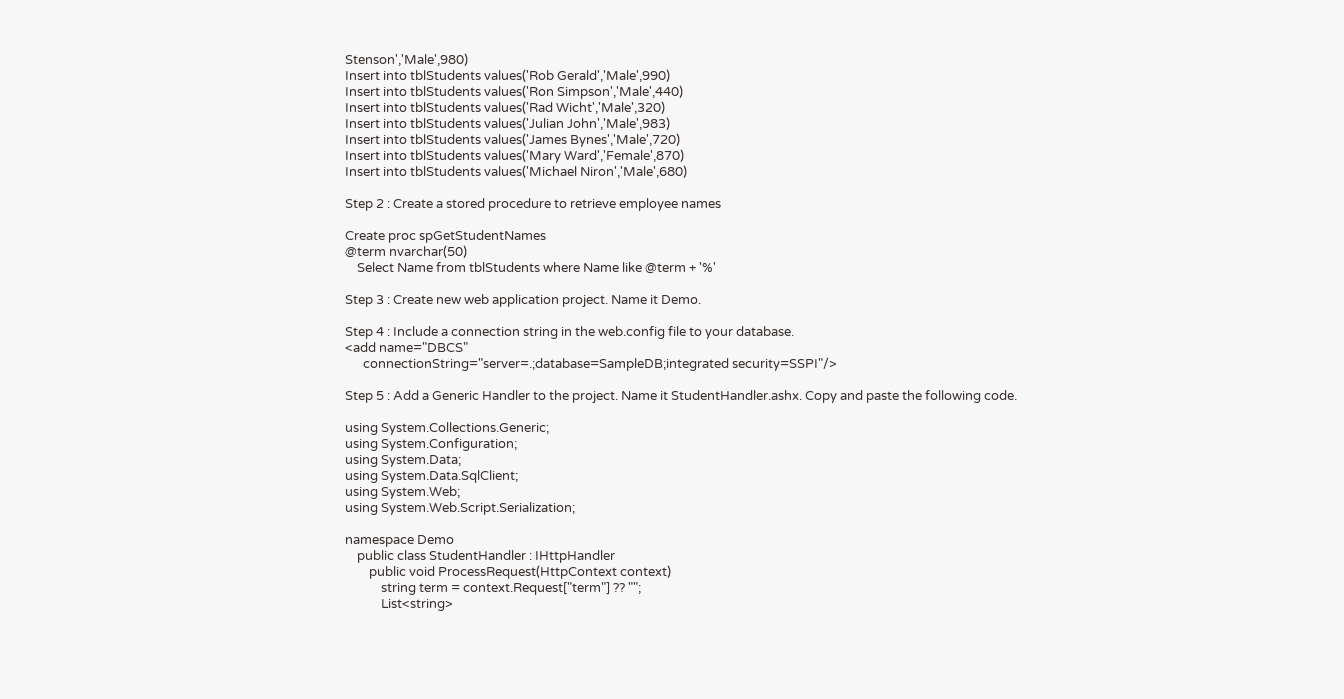Stenson','Male',980)
Insert into tblStudents values('Rob Gerald','Male',990)
Insert into tblStudents values('Ron Simpson','Male',440)
Insert into tblStudents values('Rad Wicht','Male',320)
Insert into tblStudents values('Julian John','Male',983)
Insert into tblStudents values('James Bynes','Male',720)
Insert into tblStudents values('Mary Ward','Female',870)
Insert into tblStudents values('Michael Niron','Male',680)

Step 2 : Create a stored procedure to retrieve employee names

Create proc spGetStudentNames
@term nvarchar(50)
    Select Name from tblStudents where Name like @term + '%'

Step 3 : Create new web application project. Name it Demo.

Step 4 : Include a connection string in the web.config file to your database.
<add name="DBCS"
      connectionString="server=.;database=SampleDB;integrated security=SSPI"/>

Step 5 : Add a Generic Handler to the project. Name it StudentHandler.ashx. Copy and paste the following code.

using System.Collections.Generic;
using System.Configuration;
using System.Data;
using System.Data.SqlClient;
using System.Web;
using System.Web.Script.Serialization;

namespace Demo
    public class StudentHandler : IHttpHandler
        public void ProcessRequest(HttpContext context)
            string term = context.Request["term"] ?? "";
            List<string>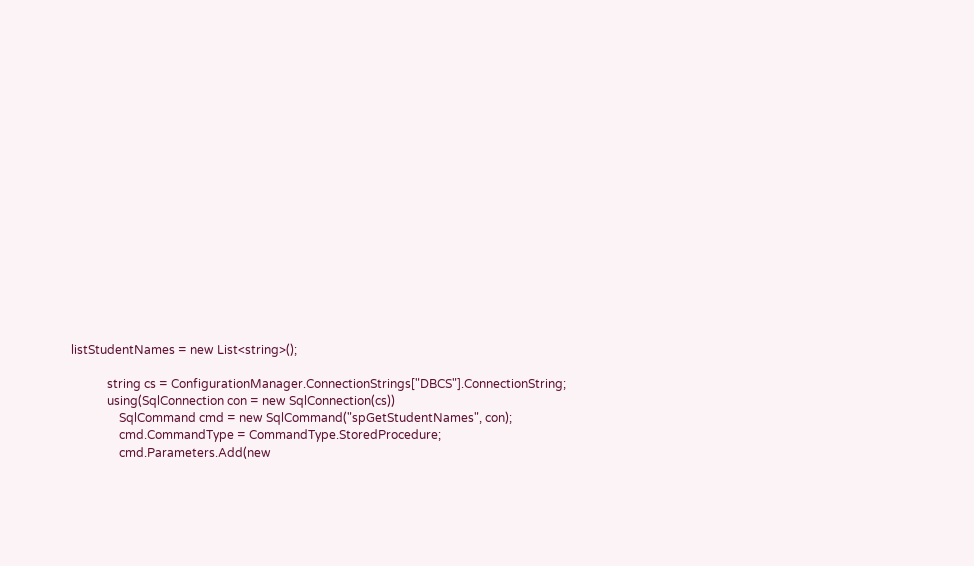listStudentNames = new List<string>();

            string cs = ConfigurationManager.ConnectionStrings["DBCS"].ConnectionString;
            using(SqlConnection con = new SqlConnection(cs))
                SqlCommand cmd = new SqlCommand("spGetStudentNames", con);
                cmd.CommandType = CommandType.StoredProcedure;
                cmd.Parameters.Add(new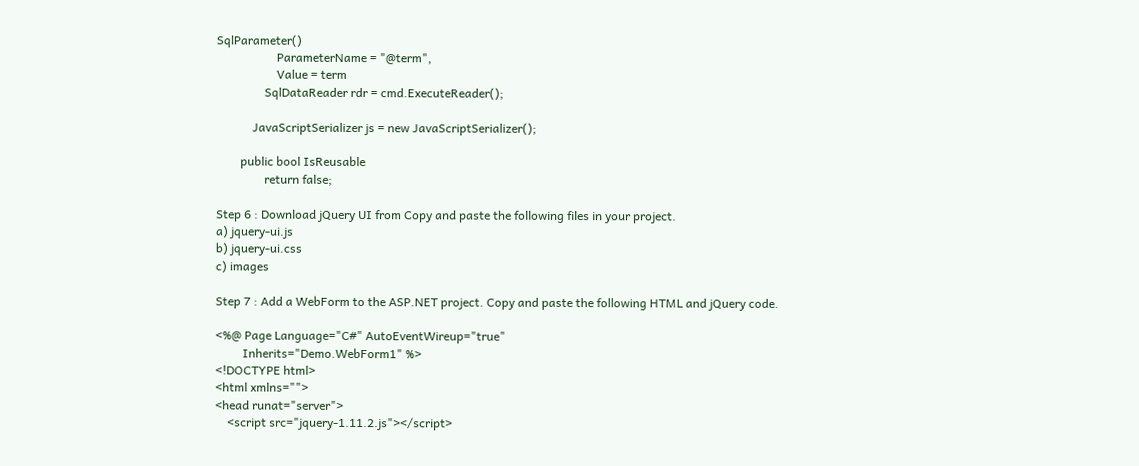SqlParameter()
                    ParameterName = "@term",
                    Value = term
                SqlDataReader rdr = cmd.ExecuteReader();

            JavaScriptSerializer js = new JavaScriptSerializer();

        public bool IsReusable
                return false;

Step 6 : Download jQuery UI from Copy and paste the following files in your project.
a) jquery-ui.js
b) jquery-ui.css
c) images

Step 7 : Add a WebForm to the ASP.NET project. Copy and paste the following HTML and jQuery code.

<%@ Page Language="C#" AutoEventWireup="true"
         Inherits="Demo.WebForm1" %>
<!DOCTYPE html>
<html xmlns="">
<head runat="server">
    <script src="jquery-1.11.2.js"></script>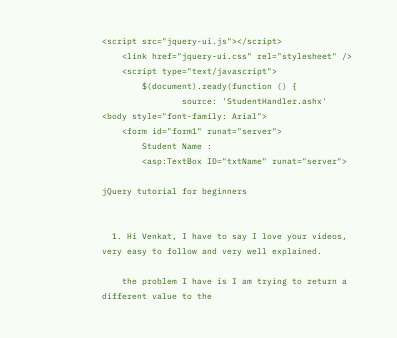<script src="jquery-ui.js"></script>
    <link href="jquery-ui.css" rel="stylesheet" />
    <script type="text/javascript">
        $(document).ready(function () {
                source: 'StudentHandler.ashx'
<body style="font-family: Arial">
    <form id="form1" runat="server">
        Student Name :
        <asp:TextBox ID="txtName" runat="server">

jQuery tutorial for beginners


  1. Hi Venkat, I have to say I love your videos, very easy to follow and very well explained.

    the problem I have is I am trying to return a different value to the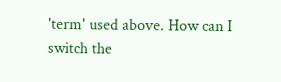'term' used above. How can I switch the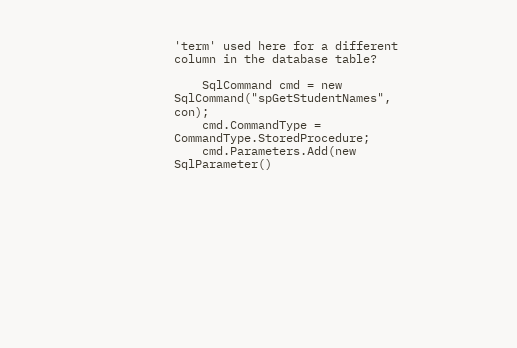'term' used here for a different column in the database table?

    SqlCommand cmd = new SqlCommand("spGetStudentNames", con);
    cmd.CommandType = CommandType.StoredProcedure;
    cmd.Parameters.Add(new SqlParameter()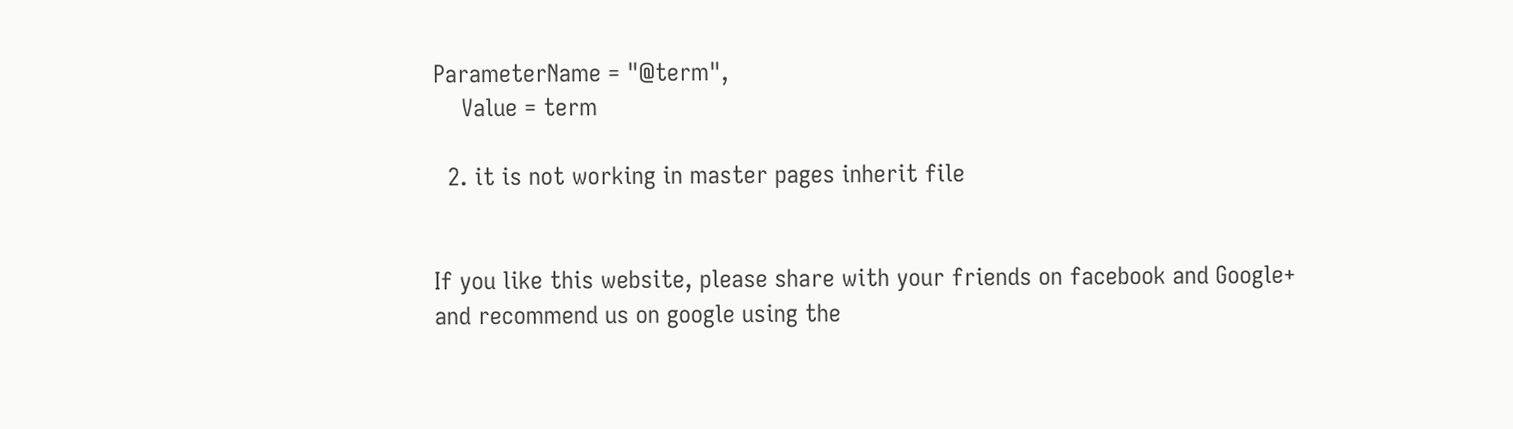ParameterName = "@term",
    Value = term

  2. it is not working in master pages inherit file


If you like this website, please share with your friends on facebook and Google+ and recommend us on google using the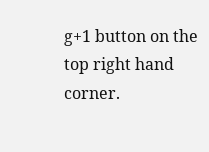g+1 button on the top right hand corner.